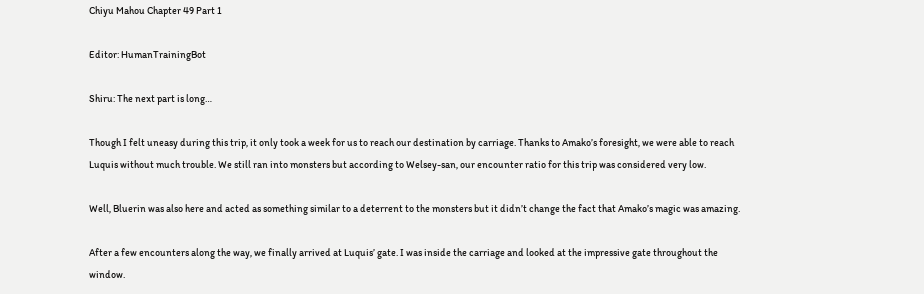Chiyu Mahou Chapter 49 Part 1

Editor: HumanTrainingBot

Shiru: The next part is long…

Though I felt uneasy during this trip, it only took a week for us to reach our destination by carriage. Thanks to Amako’s foresight, we were able to reach Luquis without much trouble. We still ran into monsters but according to Welsey-san, our encounter ratio for this trip was considered very low.

Well, Bluerin was also here and acted as something similar to a deterrent to the monsters but it didn’t change the fact that Amako’s magic was amazing.

After a few encounters along the way, we finally arrived at Luquis’ gate. I was inside the carriage and looked at the impressive gate throughout the window.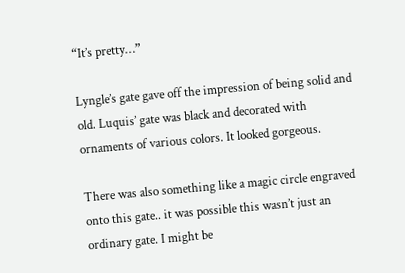“It’s pretty…”

Lyngle’s gate gave off the impression of being solid and old. Luquis’ gate was black and decorated with ornaments of various colors. It looked gorgeous.

There was also something like a magic circle engraved onto this gate.. it was possible this wasn’t just an ordinary gate. I might be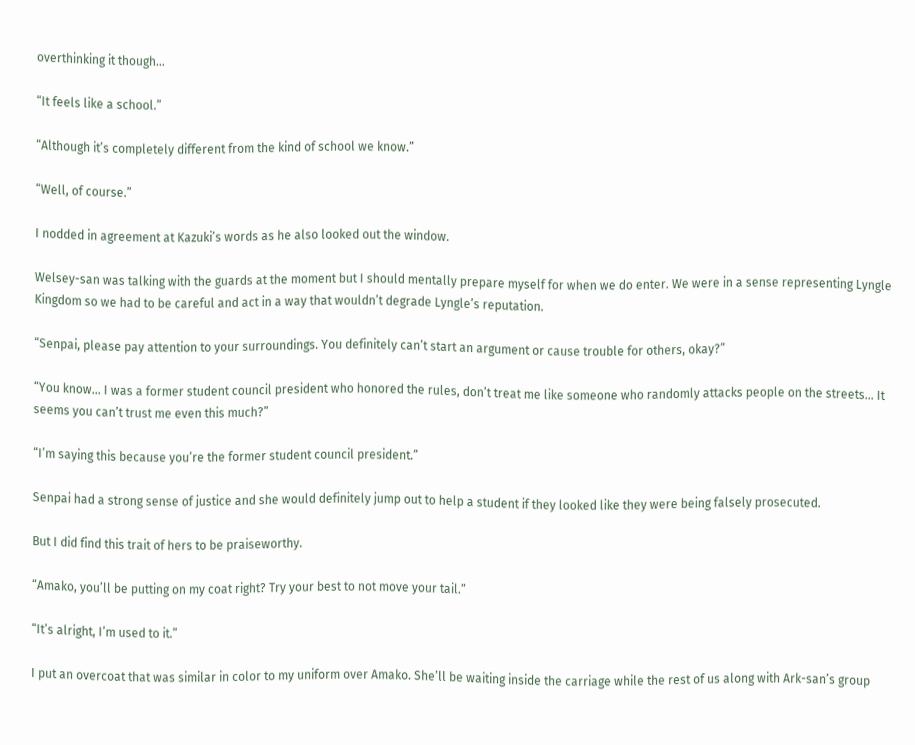overthinking it though…

“It feels like a school.”

“Although it’s completely different from the kind of school we know.”

“Well, of course.”

I nodded in agreement at Kazuki’s words as he also looked out the window.

Welsey-san was talking with the guards at the moment but I should mentally prepare myself for when we do enter. We were in a sense representing Lyngle Kingdom so we had to be careful and act in a way that wouldn’t degrade Lyngle’s reputation.

“Senpai, please pay attention to your surroundings. You definitely can’t start an argument or cause trouble for others, okay?”

“You know… I was a former student council president who honored the rules, don’t treat me like someone who randomly attacks people on the streets… It seems you can’t trust me even this much?”

“I’m saying this because you’re the former student council president.”

Senpai had a strong sense of justice and she would definitely jump out to help a student if they looked like they were being falsely prosecuted.

But I did find this trait of hers to be praiseworthy.

“Amako, you’ll be putting on my coat right? Try your best to not move your tail.”

“It’s alright, I’m used to it.”

I put an overcoat that was similar in color to my uniform over Amako. She’ll be waiting inside the carriage while the rest of us along with Ark-san’s group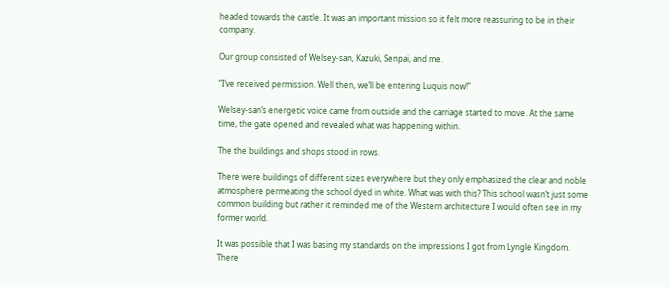headed towards the castle. It was an important mission so it felt more reassuring to be in their company.

Our group consisted of Welsey-san, Kazuki, Senpai, and me.

“I’ve received permission. Well then, we’ll be entering Luquis now!”

Welsey-san’s energetic voice came from outside and the carriage started to move. At the same time, the gate opened and revealed what was happening within.

The the buildings and shops stood in rows.

There were buildings of different sizes everywhere but they only emphasized the clear and noble atmosphere permeating the school dyed in white. What was with this? This school wasn’t just some common building but rather it reminded me of the Western architecture I would often see in my former world.

It was possible that I was basing my standards on the impressions I got from Lyngle Kingdom. There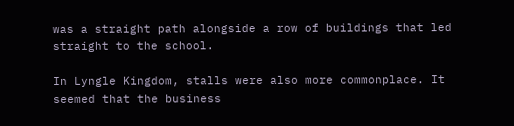was a straight path alongside a row of buildings that led straight to the school.

In Lyngle Kingdom, stalls were also more commonplace. It seemed that the business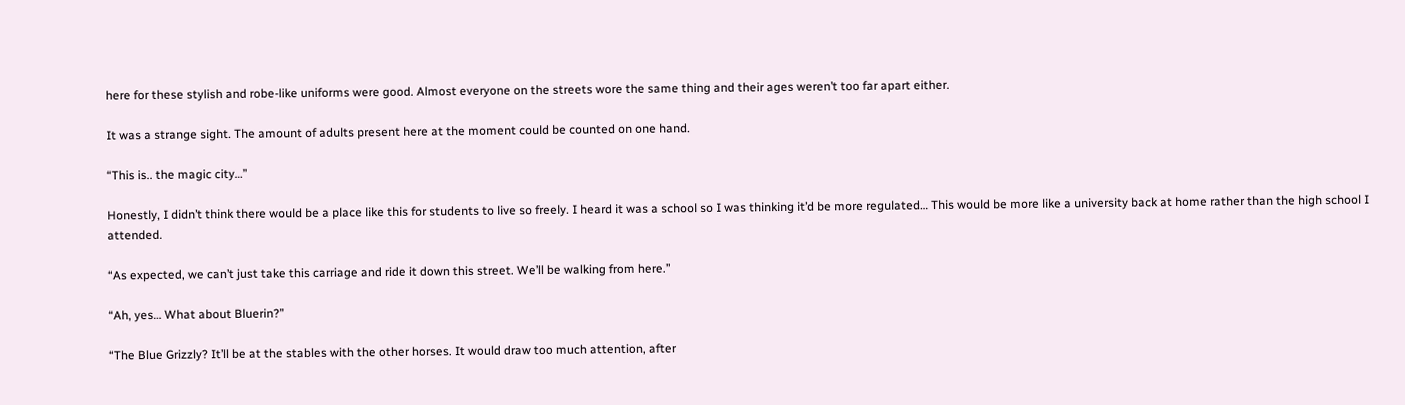here for these stylish and robe-like uniforms were good. Almost everyone on the streets wore the same thing and their ages weren’t too far apart either.

It was a strange sight. The amount of adults present here at the moment could be counted on one hand.

“This is.. the magic city…”

Honestly, I didn’t think there would be a place like this for students to live so freely. I heard it was a school so I was thinking it’d be more regulated… This would be more like a university back at home rather than the high school I attended.

“As expected, we can’t just take this carriage and ride it down this street. We’ll be walking from here.”

“Ah, yes… What about Bluerin?”

“The Blue Grizzly? It’ll be at the stables with the other horses. It would draw too much attention, after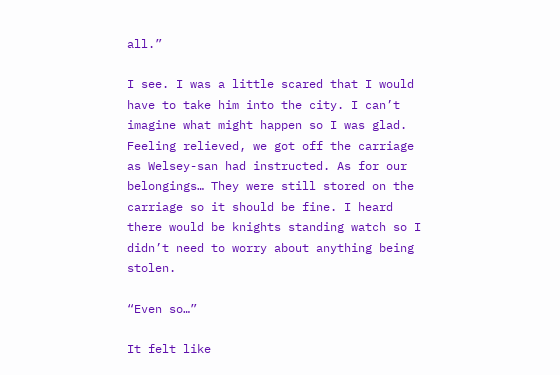all.”

I see. I was a little scared that I would have to take him into the city. I can’t imagine what might happen so I was glad. Feeling relieved, we got off the carriage as Welsey-san had instructed. As for our belongings… They were still stored on the carriage so it should be fine. I heard there would be knights standing watch so I didn’t need to worry about anything being stolen.

“Even so…”

It felt like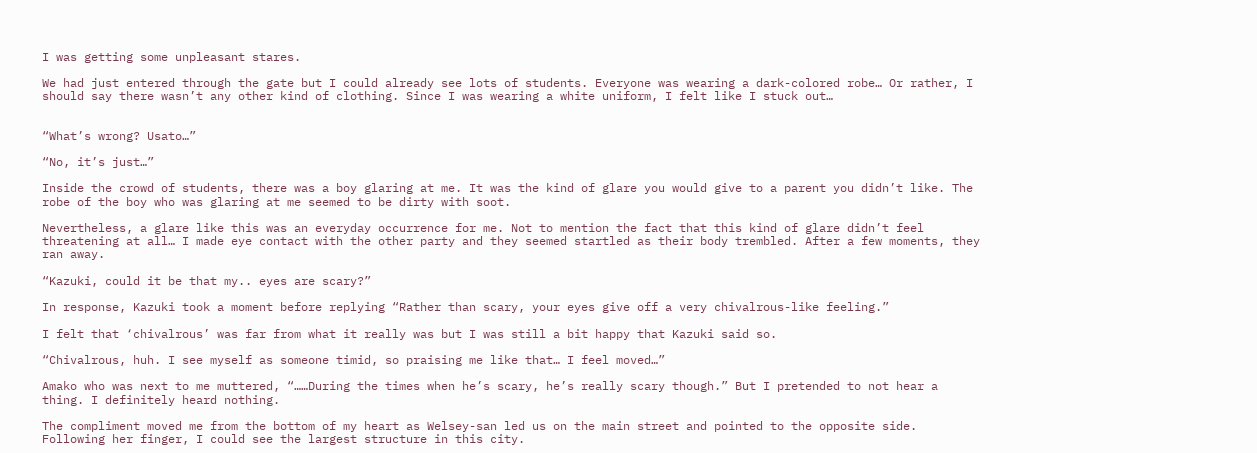I was getting some unpleasant stares.

We had just entered through the gate but I could already see lots of students. Everyone was wearing a dark-colored robe… Or rather, I should say there wasn’t any other kind of clothing. Since I was wearing a white uniform, I felt like I stuck out…


“What’s wrong? Usato…”

“No, it’s just…”

Inside the crowd of students, there was a boy glaring at me. It was the kind of glare you would give to a parent you didn’t like. The robe of the boy who was glaring at me seemed to be dirty with soot.

Nevertheless, a glare like this was an everyday occurrence for me. Not to mention the fact that this kind of glare didn’t feel threatening at all… I made eye contact with the other party and they seemed startled as their body trembled. After a few moments, they ran away.

“Kazuki, could it be that my.. eyes are scary?”

In response, Kazuki took a moment before replying “Rather than scary, your eyes give off a very chivalrous-like feeling.”

I felt that ‘chivalrous’ was far from what it really was but I was still a bit happy that Kazuki said so.

“Chivalrous, huh. I see myself as someone timid, so praising me like that… I feel moved…”

Amako who was next to me muttered, “……During the times when he’s scary, he’s really scary though.” But I pretended to not hear a thing. I definitely heard nothing.

The compliment moved me from the bottom of my heart as Welsey-san led us on the main street and pointed to the opposite side. Following her finger, I could see the largest structure in this city.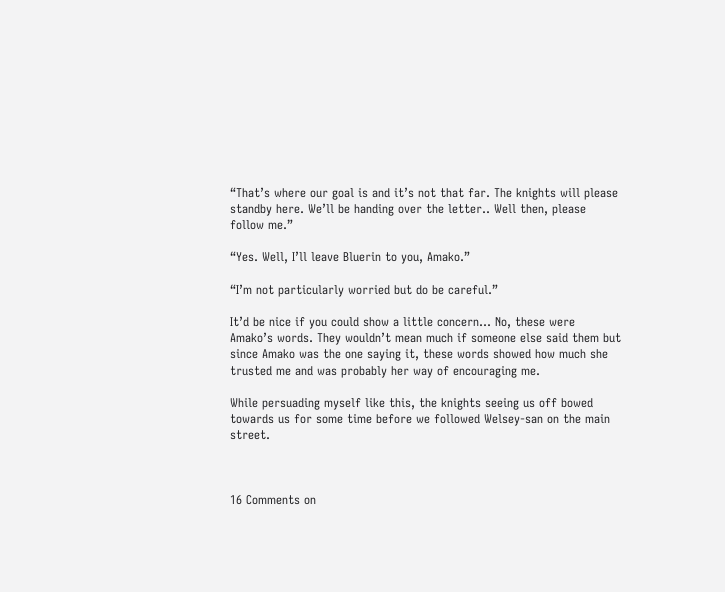“That’s where our goal is and it’s not that far. The knights will please standby here. We’ll be handing over the letter.. Well then, please follow me.”

“Yes. Well, I’ll leave Bluerin to you, Amako.”

“I’m not particularly worried but do be careful.”

It’d be nice if you could show a little concern… No, these were Amako’s words. They wouldn’t mean much if someone else said them but since Amako was the one saying it, these words showed how much she trusted me and was probably her way of encouraging me.

While persuading myself like this, the knights seeing us off bowed towards us for some time before we followed Welsey-san on the main street.



16 Comments on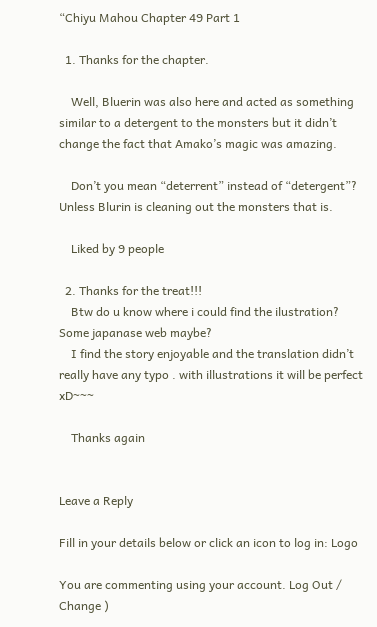“Chiyu Mahou Chapter 49 Part 1

  1. Thanks for the chapter.

    Well, Bluerin was also here and acted as something similar to a detergent to the monsters but it didn’t change the fact that Amako’s magic was amazing.

    Don’t you mean “deterrent” instead of “detergent”? Unless Blurin is cleaning out the monsters that is.

    Liked by 9 people

  2. Thanks for the treat!!!
    Btw do u know where i could find the ilustration? Some japanase web maybe?
    I find the story enjoyable and the translation didn’t really have any typo . with illustrations it will be perfect xD~~~

    Thanks again


Leave a Reply

Fill in your details below or click an icon to log in: Logo

You are commenting using your account. Log Out /  Change )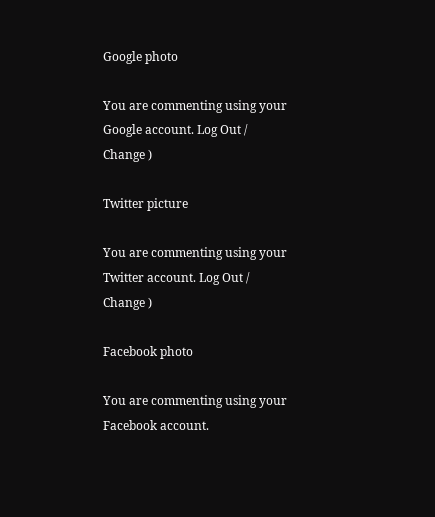Google photo

You are commenting using your Google account. Log Out /  Change )

Twitter picture

You are commenting using your Twitter account. Log Out /  Change )

Facebook photo

You are commenting using your Facebook account.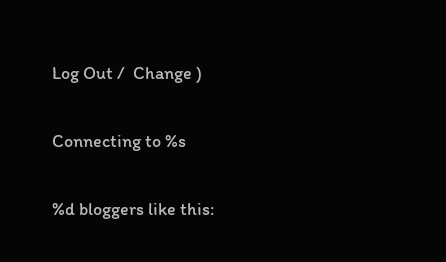Log Out /  Change )

Connecting to %s

%d bloggers like this: